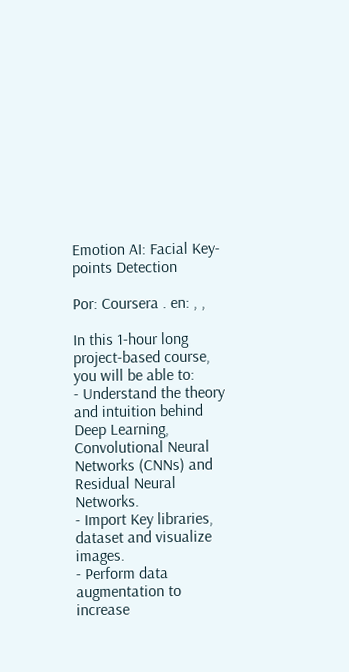Emotion AI: Facial Key-points Detection

Por: Coursera . en: , ,

In this 1-hour long project-based course, you will be able to:
- Understand the theory and intuition behind Deep Learning, Convolutional Neural Networks (CNNs) and Residual Neural Networks.
- Import Key libraries, dataset and visualize images.
- Perform data augmentation to increase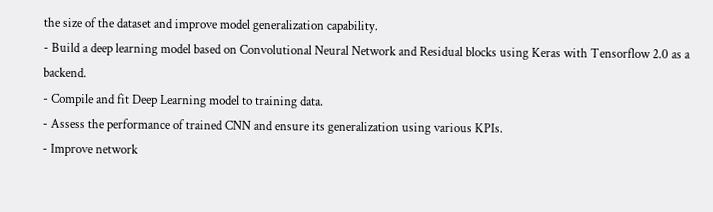the size of the dataset and improve model generalization capability.
- Build a deep learning model based on Convolutional Neural Network and Residual blocks using Keras with Tensorflow 2.0 as a backend.
- Compile and fit Deep Learning model to training data.
- Assess the performance of trained CNN and ensure its generalization using various KPIs.
- Improve network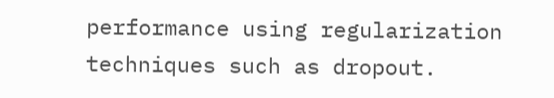performance using regularization techniques such as dropout.